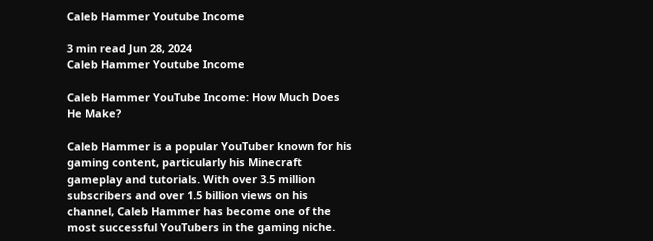Caleb Hammer Youtube Income

3 min read Jun 28, 2024
Caleb Hammer Youtube Income

Caleb Hammer YouTube Income: How Much Does He Make?

Caleb Hammer is a popular YouTuber known for his gaming content, particularly his Minecraft gameplay and tutorials. With over 3.5 million subscribers and over 1.5 billion views on his channel, Caleb Hammer has become one of the most successful YouTubers in the gaming niche.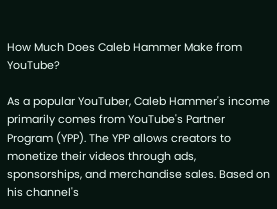How Much Does Caleb Hammer Make from YouTube?

As a popular YouTuber, Caleb Hammer's income primarily comes from YouTube's Partner Program (YPP). The YPP allows creators to monetize their videos through ads, sponsorships, and merchandise sales. Based on his channel's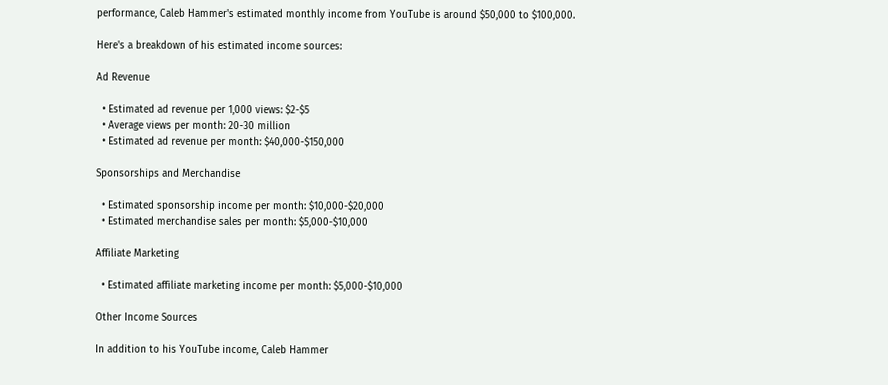performance, Caleb Hammer's estimated monthly income from YouTube is around $50,000 to $100,000.

Here's a breakdown of his estimated income sources:

Ad Revenue

  • Estimated ad revenue per 1,000 views: $2-$5
  • Average views per month: 20-30 million
  • Estimated ad revenue per month: $40,000-$150,000

Sponsorships and Merchandise

  • Estimated sponsorship income per month: $10,000-$20,000
  • Estimated merchandise sales per month: $5,000-$10,000

Affiliate Marketing

  • Estimated affiliate marketing income per month: $5,000-$10,000

Other Income Sources

In addition to his YouTube income, Caleb Hammer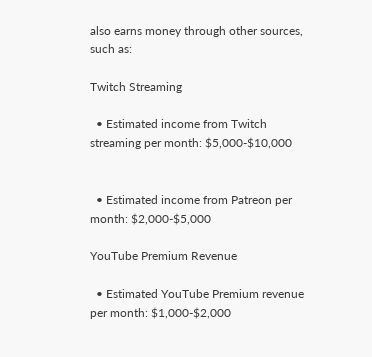also earns money through other sources, such as:

Twitch Streaming

  • Estimated income from Twitch streaming per month: $5,000-$10,000


  • Estimated income from Patreon per month: $2,000-$5,000

YouTube Premium Revenue

  • Estimated YouTube Premium revenue per month: $1,000-$2,000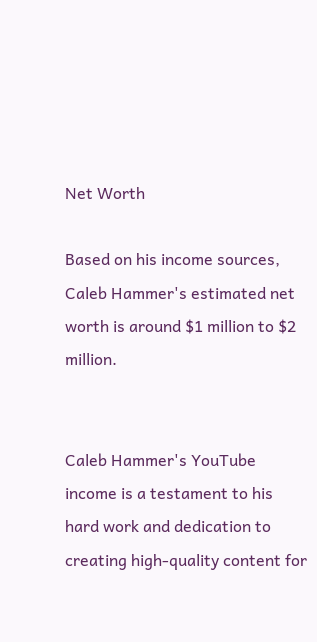Net Worth

Based on his income sources, Caleb Hammer's estimated net worth is around $1 million to $2 million.


Caleb Hammer's YouTube income is a testament to his hard work and dedication to creating high-quality content for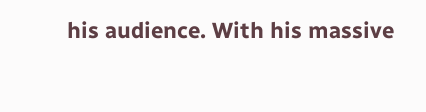his audience. With his massive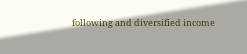following and diversified income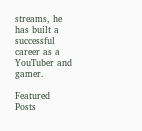streams, he has built a successful career as a YouTuber and gamer.

Featured Posts